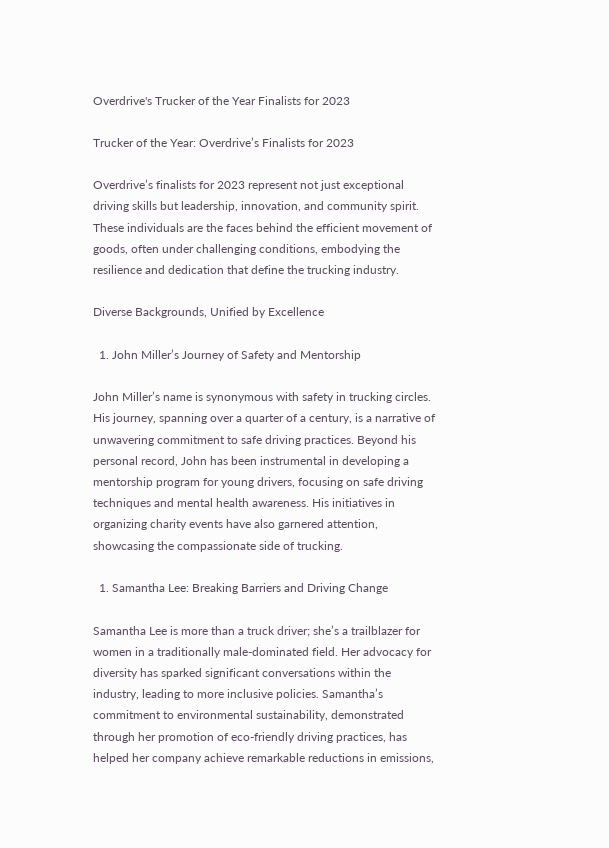Overdrive's Trucker of the Year Finalists for 2023

Trucker of the Year: Overdrive’s Finalists for 2023

Overdrive’s finalists for 2023 represent not just exceptional driving skills but leadership, innovation, and community spirit. These individuals are the faces behind the efficient movement of goods, often under challenging conditions, embodying the resilience and dedication that define the trucking industry.

Diverse Backgrounds, Unified by Excellence

  1. John Miller’s Journey of Safety and Mentorship

John Miller’s name is synonymous with safety in trucking circles. His journey, spanning over a quarter of a century, is a narrative of unwavering commitment to safe driving practices. Beyond his personal record, John has been instrumental in developing a mentorship program for young drivers, focusing on safe driving techniques and mental health awareness. His initiatives in organizing charity events have also garnered attention, showcasing the compassionate side of trucking.

  1. Samantha Lee: Breaking Barriers and Driving Change

Samantha Lee is more than a truck driver; she’s a trailblazer for women in a traditionally male-dominated field. Her advocacy for diversity has sparked significant conversations within the industry, leading to more inclusive policies. Samantha’s commitment to environmental sustainability, demonstrated through her promotion of eco-friendly driving practices, has helped her company achieve remarkable reductions in emissions,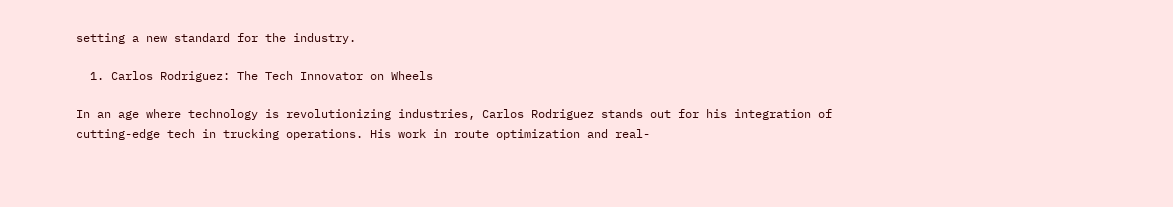setting a new standard for the industry.

  1. Carlos Rodriguez: The Tech Innovator on Wheels

In an age where technology is revolutionizing industries, Carlos Rodriguez stands out for his integration of cutting-edge tech in trucking operations. His work in route optimization and real-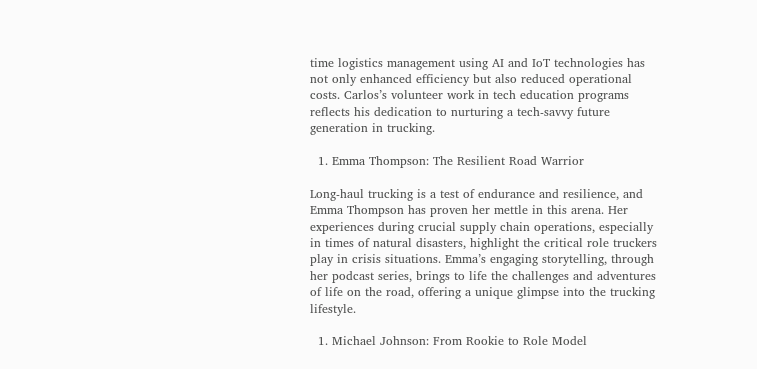time logistics management using AI and IoT technologies has not only enhanced efficiency but also reduced operational costs. Carlos’s volunteer work in tech education programs reflects his dedication to nurturing a tech-savvy future generation in trucking.

  1. Emma Thompson: The Resilient Road Warrior

Long-haul trucking is a test of endurance and resilience, and Emma Thompson has proven her mettle in this arena. Her experiences during crucial supply chain operations, especially in times of natural disasters, highlight the critical role truckers play in crisis situations. Emma’s engaging storytelling, through her podcast series, brings to life the challenges and adventures of life on the road, offering a unique glimpse into the trucking lifestyle.

  1. Michael Johnson: From Rookie to Role Model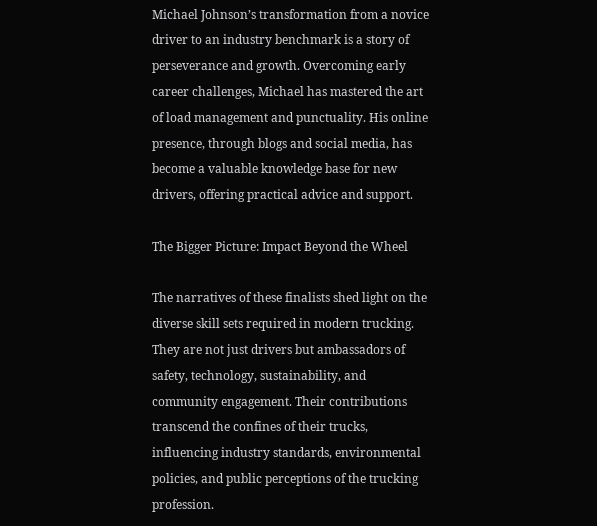Michael Johnson’s transformation from a novice driver to an industry benchmark is a story of perseverance and growth. Overcoming early career challenges, Michael has mastered the art of load management and punctuality. His online presence, through blogs and social media, has become a valuable knowledge base for new drivers, offering practical advice and support.

The Bigger Picture: Impact Beyond the Wheel

The narratives of these finalists shed light on the diverse skill sets required in modern trucking. They are not just drivers but ambassadors of safety, technology, sustainability, and community engagement. Their contributions transcend the confines of their trucks, influencing industry standards, environmental policies, and public perceptions of the trucking profession.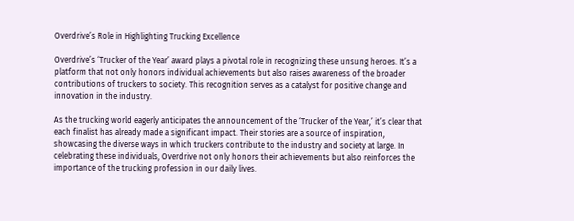Overdrive’s Role in Highlighting Trucking Excellence

Overdrive’s ‘Trucker of the Year’ award plays a pivotal role in recognizing these unsung heroes. It’s a platform that not only honors individual achievements but also raises awareness of the broader contributions of truckers to society. This recognition serves as a catalyst for positive change and innovation in the industry.

As the trucking world eagerly anticipates the announcement of the ‘Trucker of the Year,’ it’s clear that each finalist has already made a significant impact. Their stories are a source of inspiration, showcasing the diverse ways in which truckers contribute to the industry and society at large. In celebrating these individuals, Overdrive not only honors their achievements but also reinforces the importance of the trucking profession in our daily lives.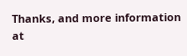Thanks, and more information at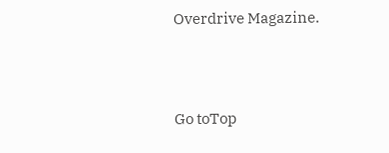Overdrive Magazine.




Go toTop